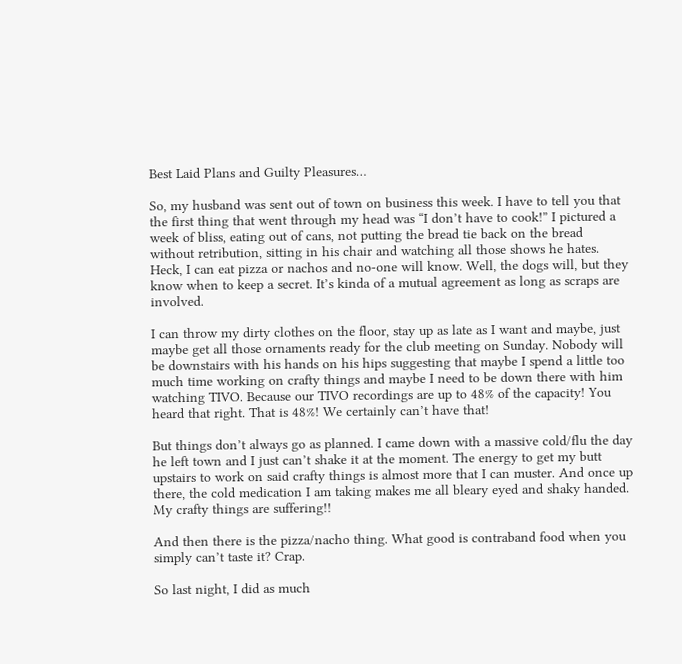Best Laid Plans and Guilty Pleasures…

So, my husband was sent out of town on business this week. I have to tell you that the first thing that went through my head was “I don’t have to cook!” I pictured a week of bliss, eating out of cans, not putting the bread tie back on the bread without retribution, sitting in his chair and watching all those shows he hates. Heck, I can eat pizza or nachos and no-one will know. Well, the dogs will, but they know when to keep a secret. It’s kinda of a mutual agreement as long as scraps are involved.

I can throw my dirty clothes on the floor, stay up as late as I want and maybe, just maybe get all those ornaments ready for the club meeting on Sunday. Nobody will be downstairs with his hands on his hips suggesting that maybe I spend a little too much time working on crafty things and maybe I need to be down there with him watching TIVO. Because our TIVO recordings are up to 48% of the capacity! You heard that right. That is 48%! We certainly can’t have that!

But things don’t always go as planned. I came down with a massive cold/flu the day he left town and I just can’t shake it at the moment. The energy to get my butt upstairs to work on said crafty things is almost more that I can muster. And once up there, the cold medication I am taking makes me all bleary eyed and shaky handed. My crafty things are suffering!!

And then there is the pizza/nacho thing. What good is contraband food when you simply can’t taste it? Crap.

So last night, I did as much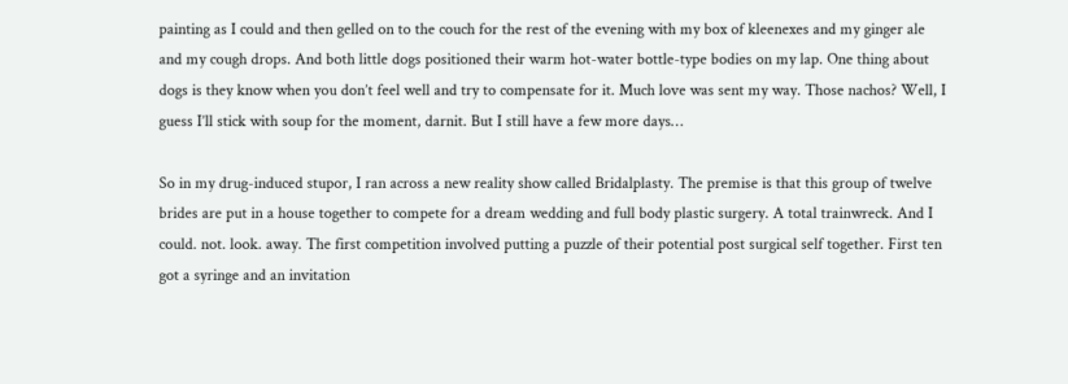painting as I could and then gelled on to the couch for the rest of the evening with my box of kleenexes and my ginger ale and my cough drops. And both little dogs positioned their warm hot-water bottle-type bodies on my lap. One thing about dogs is they know when you don’t feel well and try to compensate for it. Much love was sent my way. Those nachos? Well, I guess I’ll stick with soup for the moment, darnit. But I still have a few more days…

So in my drug-induced stupor, I ran across a new reality show called Bridalplasty. The premise is that this group of twelve brides are put in a house together to compete for a dream wedding and full body plastic surgery. A total trainwreck. And I could. not. look. away. The first competition involved putting a puzzle of their potential post surgical self together. First ten got a syringe and an invitation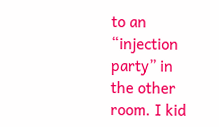to an “injection party” in the other room. I kid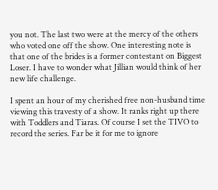you not. The last two were at the mercy of the others who voted one off the show. One interesting note is that one of the brides is a former contestant on Biggest Loser. I have to wonder what Jillian would think of her new life challenge.

I spent an hour of my cherished free non-husband time viewing this travesty of a show. It ranks right up there with Toddlers and Tiaras. Of course I set the TIVO to record the series. Far be it for me to ignore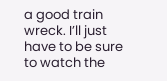a good train wreck. I’ll just have to be sure to watch the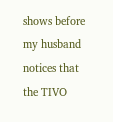shows before my husband notices that the TIVO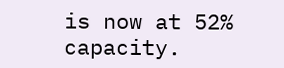is now at 52% capacity.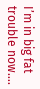I’m in big fat trouble now….